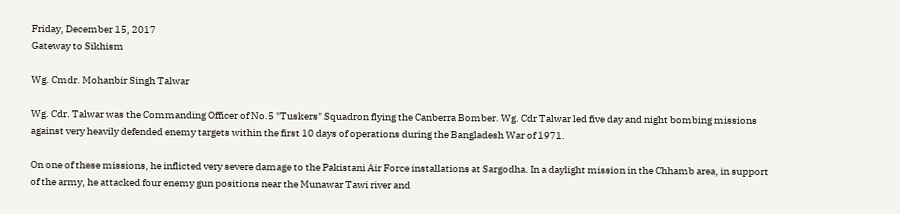Friday, December 15, 2017
Gateway to Sikhism

Wg. Cmdr. Mohanbir Singh Talwar

Wg. Cdr. Talwar was the Commanding Officer of No.5 "Tuskers" Squadron flying the Canberra Bomber. Wg. Cdr Talwar led five day and night bombing missions against very heavily defended enemy targets within the first 10 days of operations during the Bangladesh War of 1971.

On one of these missions, he inflicted very severe damage to the Pakistani Air Force installations at Sargodha. In a daylight mission in the Chhamb area, in support of the army, he attacked four enemy gun positions near the Munawar Tawi river and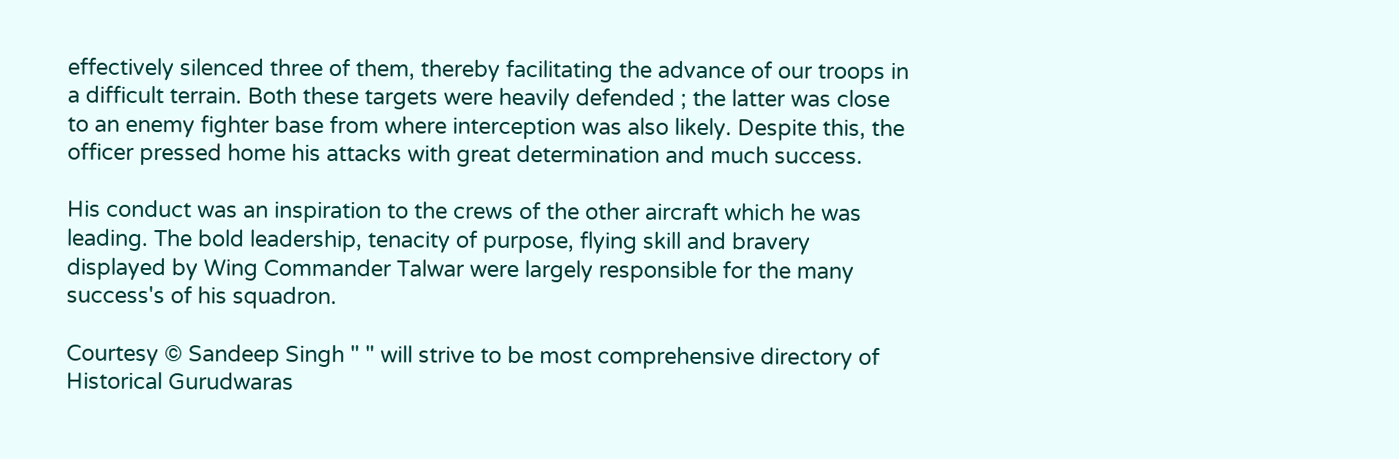effectively silenced three of them, thereby facilitating the advance of our troops in a difficult terrain. Both these targets were heavily defended ; the latter was close to an enemy fighter base from where interception was also likely. Despite this, the officer pressed home his attacks with great determination and much success.

His conduct was an inspiration to the crews of the other aircraft which he was leading. The bold leadership, tenacity of purpose, flying skill and bravery displayed by Wing Commander Talwar were largely responsible for the many success's of his squadron.

Courtesy © Sandeep Singh " " will strive to be most comprehensive directory of Historical Gurudwaras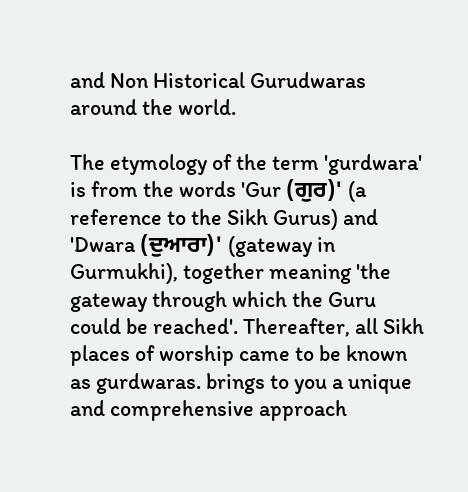and Non Historical Gurudwaras around the world.

The etymology of the term 'gurdwara' is from the words 'Gur (ਗੁਰ)' (a reference to the Sikh Gurus) and 'Dwara (ਦੁਆਰਾ)' (gateway in Gurmukhi), together meaning 'the gateway through which the Guru could be reached'. Thereafter, all Sikh places of worship came to be known as gurdwaras. brings to you a unique and comprehensive approach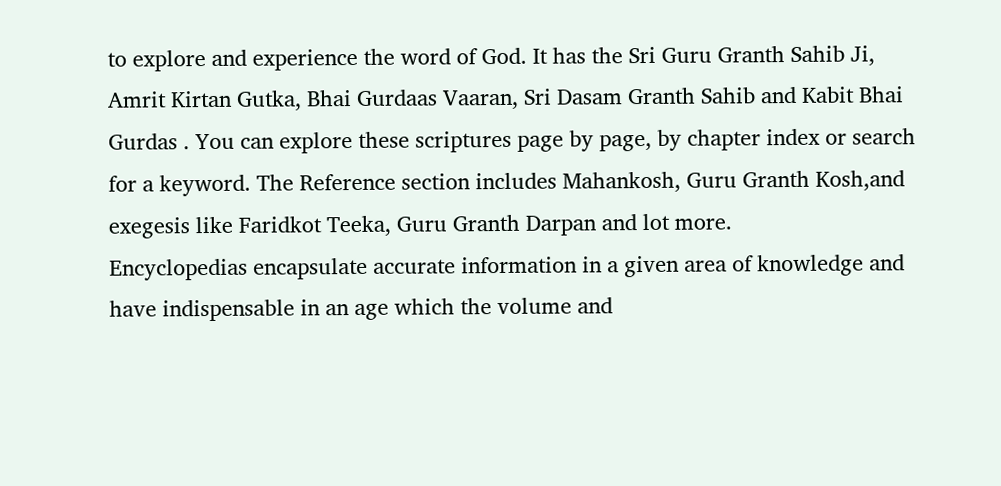to explore and experience the word of God. It has the Sri Guru Granth Sahib Ji, Amrit Kirtan Gutka, Bhai Gurdaas Vaaran, Sri Dasam Granth Sahib and Kabit Bhai Gurdas . You can explore these scriptures page by page, by chapter index or search for a keyword. The Reference section includes Mahankosh, Guru Granth Kosh,and exegesis like Faridkot Teeka, Guru Granth Darpan and lot more.
Encyclopedias encapsulate accurate information in a given area of knowledge and have indispensable in an age which the volume and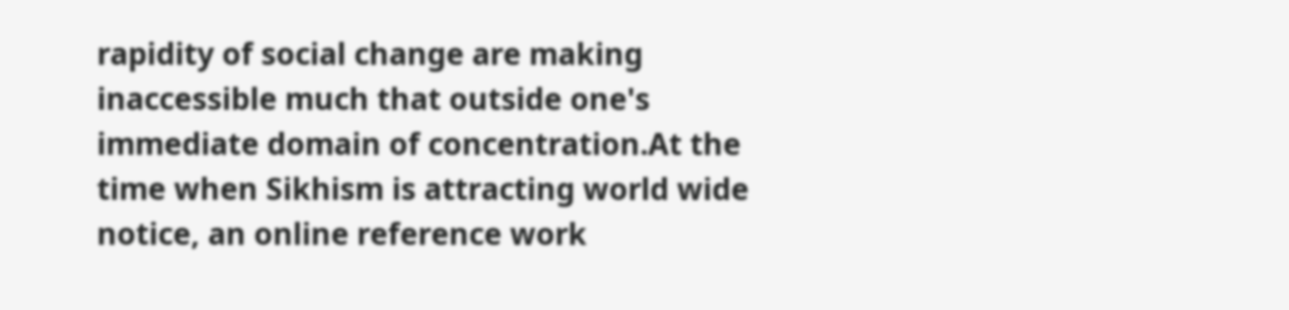rapidity of social change are making inaccessible much that outside one's immediate domain of concentration.At the time when Sikhism is attracting world wide notice, an online reference work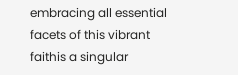embracing all essential facets of this vibrant faithis a singular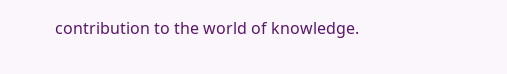contribution to the world of knowledge.